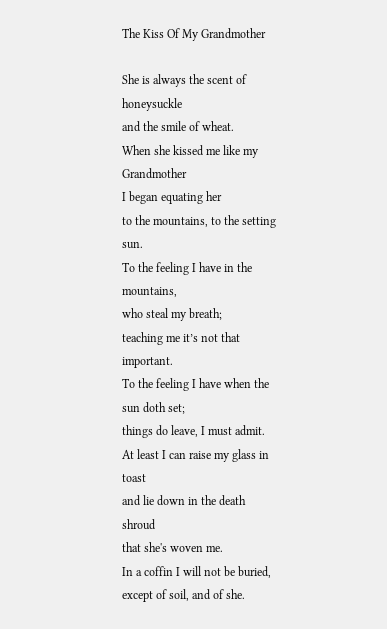The Kiss Of My Grandmother

She is always the scent of honeysuckle
and the smile of wheat.
When she kissed me like my Grandmother
I began equating her
to the mountains, to the setting sun.
To the feeling I have in the mountains,
who steal my breath;
teaching me it’s not that important.
To the feeling I have when the sun doth set;
things do leave, I must admit.
At least I can raise my glass in toast
and lie down in the death shroud
that she's woven me.
In a coffin I will not be buried,
except of soil, and of she.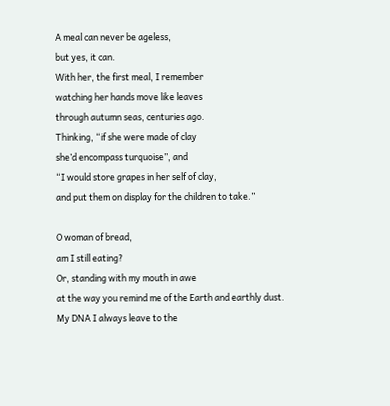A meal can never be ageless,
but yes, it can.
With her, the first meal, I remember
watching her hands move like leaves
through autumn seas, centuries ago.
Thinking, “if she were made of clay
she’d encompass turquoise”, and
“I would store grapes in her self of clay,
and put them on display for the children to take.”

O woman of bread,
am I still eating?
Or, standing with my mouth in awe
at the way you remind me of the Earth and earthly dust.
My DNA I always leave to the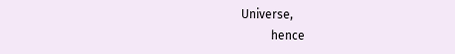Universe,
          hence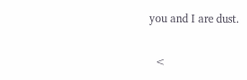you and I are dust.

  <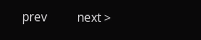prev          next >